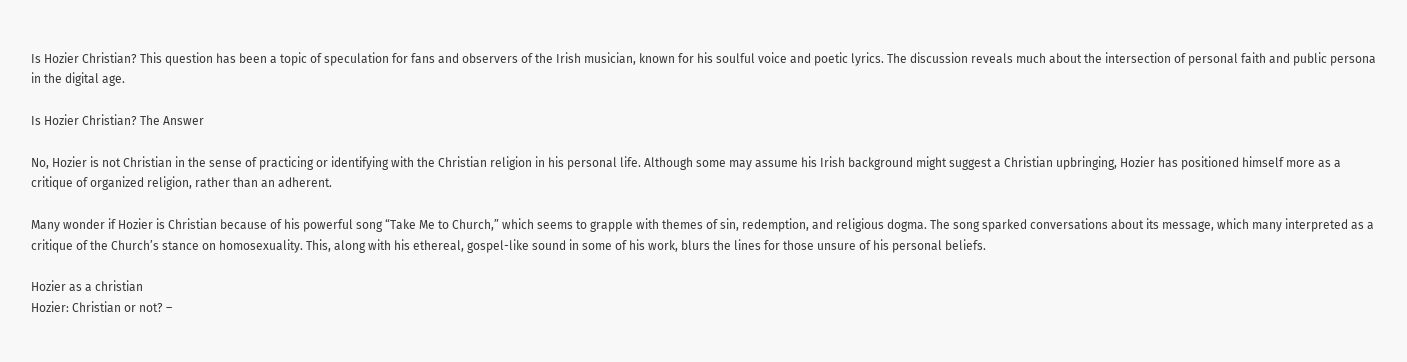Is Hozier Christian? This question has been a topic of speculation for fans and observers of the Irish musician, known for his soulful voice and poetic lyrics. The discussion reveals much about the intersection of personal faith and public persona in the digital age.

Is Hozier Christian? The Answer

No, Hozier is not Christian in the sense of practicing or identifying with the Christian religion in his personal life. Although some may assume his Irish background might suggest a Christian upbringing, Hozier has positioned himself more as a critique of organized religion, rather than an adherent.

Many wonder if Hozier is Christian because of his powerful song “Take Me to Church,” which seems to grapple with themes of sin, redemption, and religious dogma. The song sparked conversations about its message, which many interpreted as a critique of the Church’s stance on homosexuality. This, along with his ethereal, gospel-like sound in some of his work, blurs the lines for those unsure of his personal beliefs.

Hozier as a christian
Hozier: Christian or not? –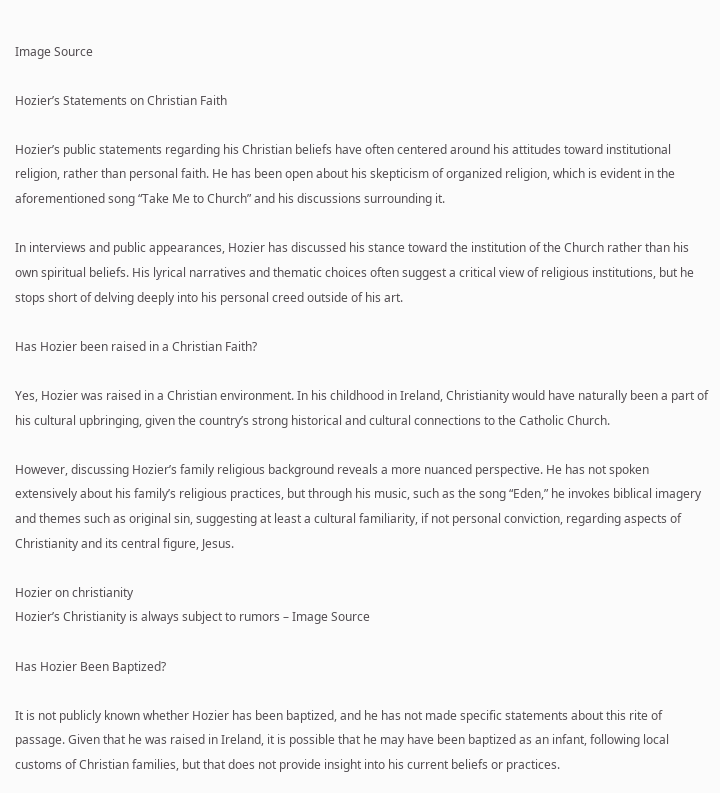Image Source

Hozier’s Statements on Christian Faith

Hozier’s public statements regarding his Christian beliefs have often centered around his attitudes toward institutional religion, rather than personal faith. He has been open about his skepticism of organized religion, which is evident in the aforementioned song “Take Me to Church” and his discussions surrounding it.

In interviews and public appearances, Hozier has discussed his stance toward the institution of the Church rather than his own spiritual beliefs. His lyrical narratives and thematic choices often suggest a critical view of religious institutions, but he stops short of delving deeply into his personal creed outside of his art.

Has Hozier been raised in a Christian Faith?

Yes, Hozier was raised in a Christian environment. In his childhood in Ireland, Christianity would have naturally been a part of his cultural upbringing, given the country’s strong historical and cultural connections to the Catholic Church.

However, discussing Hozier’s family religious background reveals a more nuanced perspective. He has not spoken extensively about his family’s religious practices, but through his music, such as the song “Eden,” he invokes biblical imagery and themes such as original sin, suggesting at least a cultural familiarity, if not personal conviction, regarding aspects of Christianity and its central figure, Jesus.

Hozier on christianity
Hozier’s Christianity is always subject to rumors – Image Source

Has Hozier Been Baptized?

It is not publicly known whether Hozier has been baptized, and he has not made specific statements about this rite of passage. Given that he was raised in Ireland, it is possible that he may have been baptized as an infant, following local customs of Christian families, but that does not provide insight into his current beliefs or practices.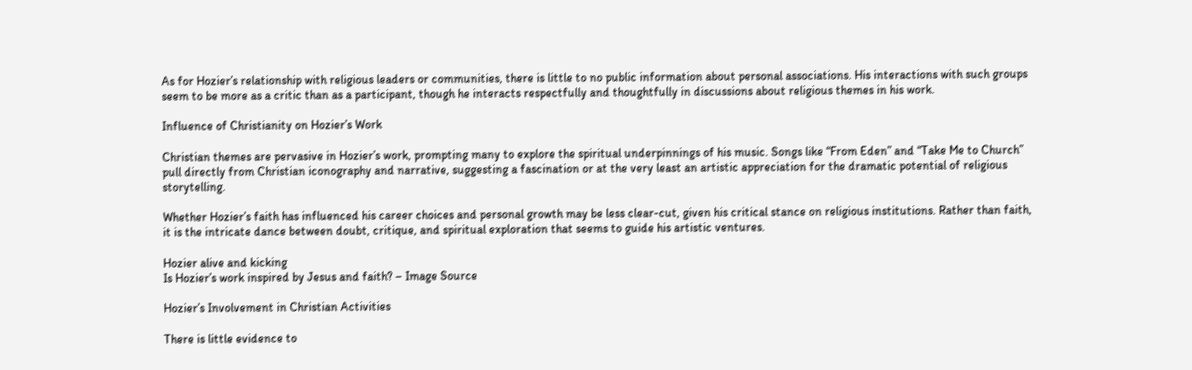As for Hozier’s relationship with religious leaders or communities, there is little to no public information about personal associations. His interactions with such groups seem to be more as a critic than as a participant, though he interacts respectfully and thoughtfully in discussions about religious themes in his work.

Influence of Christianity on Hozier’s Work

Christian themes are pervasive in Hozier’s work, prompting many to explore the spiritual underpinnings of his music. Songs like “From Eden” and “Take Me to Church” pull directly from Christian iconography and narrative, suggesting a fascination or at the very least an artistic appreciation for the dramatic potential of religious storytelling.

Whether Hozier’s faith has influenced his career choices and personal growth may be less clear-cut, given his critical stance on religious institutions. Rather than faith, it is the intricate dance between doubt, critique, and spiritual exploration that seems to guide his artistic ventures.

Hozier alive and kicking
Is Hozier’s work inspired by Jesus and faith? – Image Source

Hozier’s Involvement in Christian Activities

There is little evidence to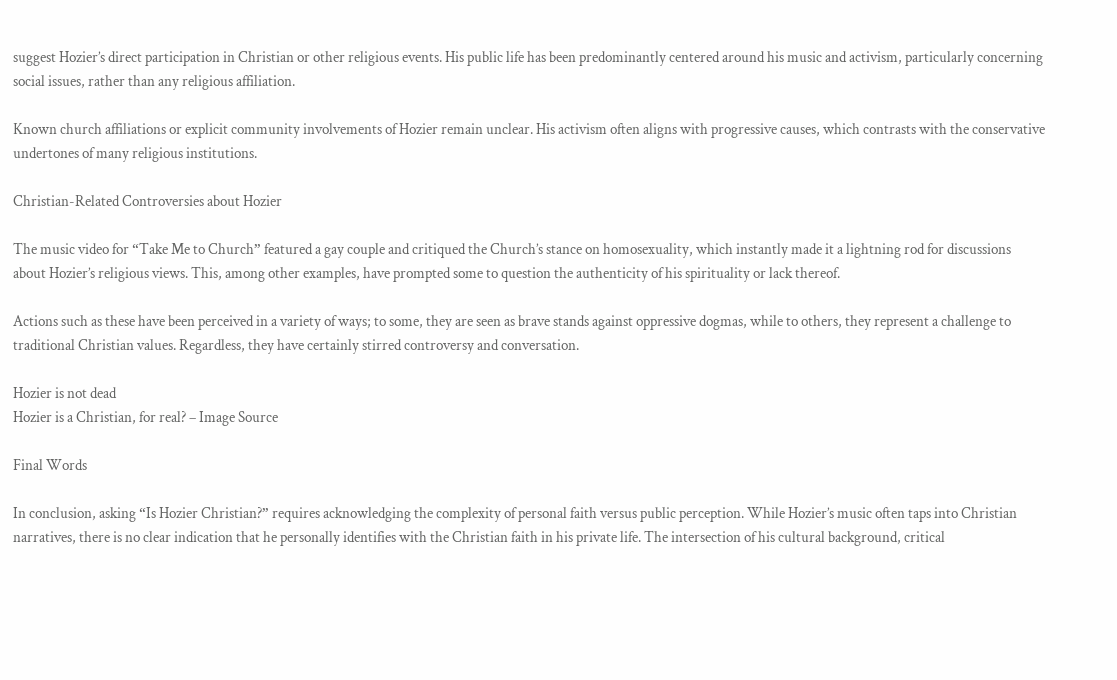suggest Hozier’s direct participation in Christian or other religious events. His public life has been predominantly centered around his music and activism, particularly concerning social issues, rather than any religious affiliation.

Known church affiliations or explicit community involvements of Hozier remain unclear. His activism often aligns with progressive causes, which contrasts with the conservative undertones of many religious institutions.

Christian-Related Controversies about Hozier

The music video for “Take Me to Church” featured a gay couple and critiqued the Church’s stance on homosexuality, which instantly made it a lightning rod for discussions about Hozier’s religious views. This, among other examples, have prompted some to question the authenticity of his spirituality or lack thereof.

Actions such as these have been perceived in a variety of ways; to some, they are seen as brave stands against oppressive dogmas, while to others, they represent a challenge to traditional Christian values. Regardless, they have certainly stirred controversy and conversation.

Hozier is not dead
Hozier is a Christian, for real? – Image Source

Final Words

In conclusion, asking “Is Hozier Christian?” requires acknowledging the complexity of personal faith versus public perception. While Hozier’s music often taps into Christian narratives, there is no clear indication that he personally identifies with the Christian faith in his private life. The intersection of his cultural background, critical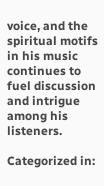voice, and the spiritual motifs in his music continues to fuel discussion and intrigue among his listeners.

Categorized in: